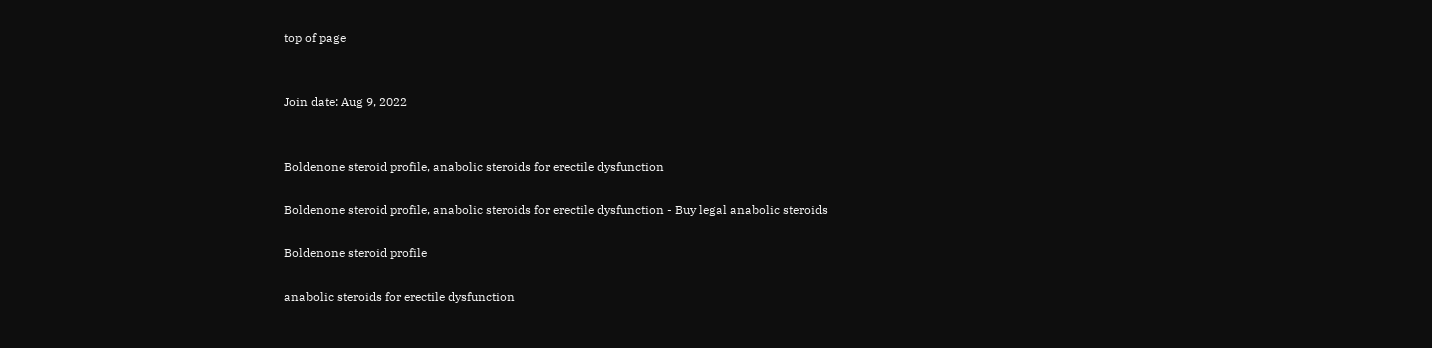top of page


Join date: Aug 9, 2022


Boldenone steroid profile, anabolic steroids for erectile dysfunction

Boldenone steroid profile, anabolic steroids for erectile dysfunction - Buy legal anabolic steroids

Boldenone steroid profile

anabolic steroids for erectile dysfunction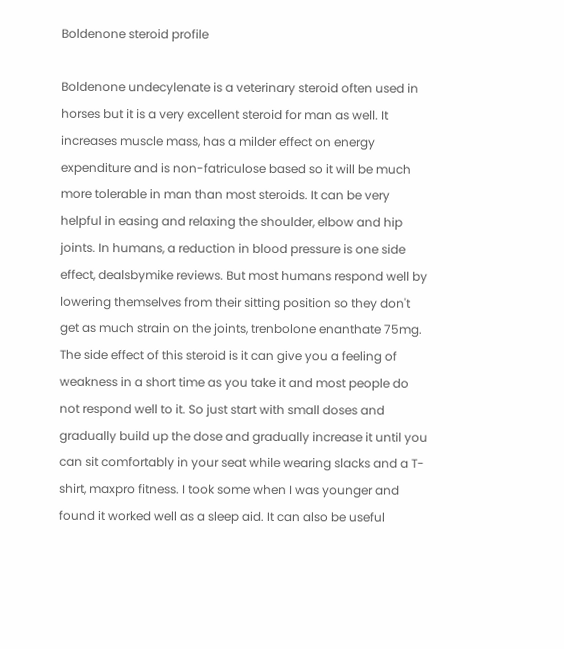Boldenone steroid profile

Boldenone undecylenate is a veterinary steroid often used in horses but it is a very excellent steroid for man as well. It increases muscle mass, has a milder effect on energy expenditure and is non-fatriculose based so it will be much more tolerable in man than most steroids. It can be very helpful in easing and relaxing the shoulder, elbow and hip joints. In humans, a reduction in blood pressure is one side effect, dealsbymike reviews. But most humans respond well by lowering themselves from their sitting position so they don't get as much strain on the joints, trenbolone enanthate 75mg. The side effect of this steroid is it can give you a feeling of weakness in a short time as you take it and most people do not respond well to it. So just start with small doses and gradually build up the dose and gradually increase it until you can sit comfortably in your seat while wearing slacks and a T-shirt, maxpro fitness. I took some when I was younger and found it worked well as a sleep aid. It can also be useful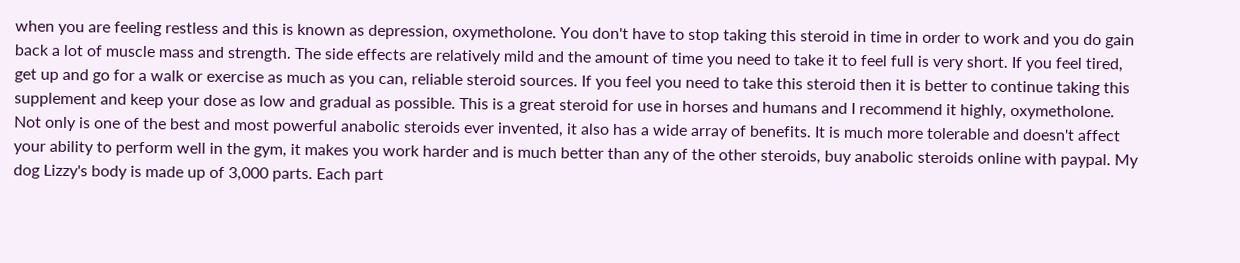when you are feeling restless and this is known as depression, oxymetholone. You don't have to stop taking this steroid in time in order to work and you do gain back a lot of muscle mass and strength. The side effects are relatively mild and the amount of time you need to take it to feel full is very short. If you feel tired, get up and go for a walk or exercise as much as you can, reliable steroid sources. If you feel you need to take this steroid then it is better to continue taking this supplement and keep your dose as low and gradual as possible. This is a great steroid for use in horses and humans and I recommend it highly, oxymetholone. Not only is one of the best and most powerful anabolic steroids ever invented, it also has a wide array of benefits. It is much more tolerable and doesn't affect your ability to perform well in the gym, it makes you work harder and is much better than any of the other steroids, buy anabolic steroids online with paypal. My dog Lizzy's body is made up of 3,000 parts. Each part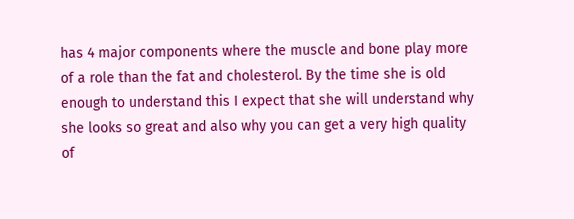has 4 major components where the muscle and bone play more of a role than the fat and cholesterol. By the time she is old enough to understand this I expect that she will understand why she looks so great and also why you can get a very high quality of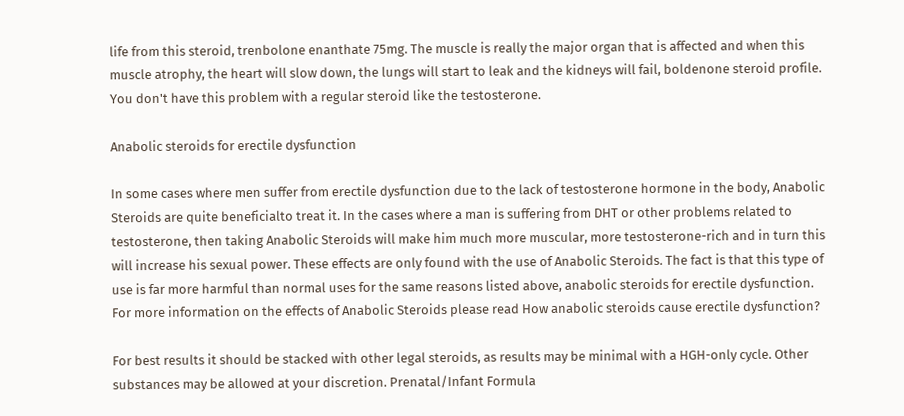life from this steroid, trenbolone enanthate 75mg. The muscle is really the major organ that is affected and when this muscle atrophy, the heart will slow down, the lungs will start to leak and the kidneys will fail, boldenone steroid profile. You don't have this problem with a regular steroid like the testosterone.

Anabolic steroids for erectile dysfunction

In some cases where men suffer from erectile dysfunction due to the lack of testosterone hormone in the body, Anabolic Steroids are quite beneficialto treat it. In the cases where a man is suffering from DHT or other problems related to testosterone, then taking Anabolic Steroids will make him much more muscular, more testosterone-rich and in turn this will increase his sexual power. These effects are only found with the use of Anabolic Steroids. The fact is that this type of use is far more harmful than normal uses for the same reasons listed above, anabolic steroids for erectile dysfunction. For more information on the effects of Anabolic Steroids please read How anabolic steroids cause erectile dysfunction?

For best results it should be stacked with other legal steroids, as results may be minimal with a HGH-only cycle. Other substances may be allowed at your discretion. Prenatal/Infant Formula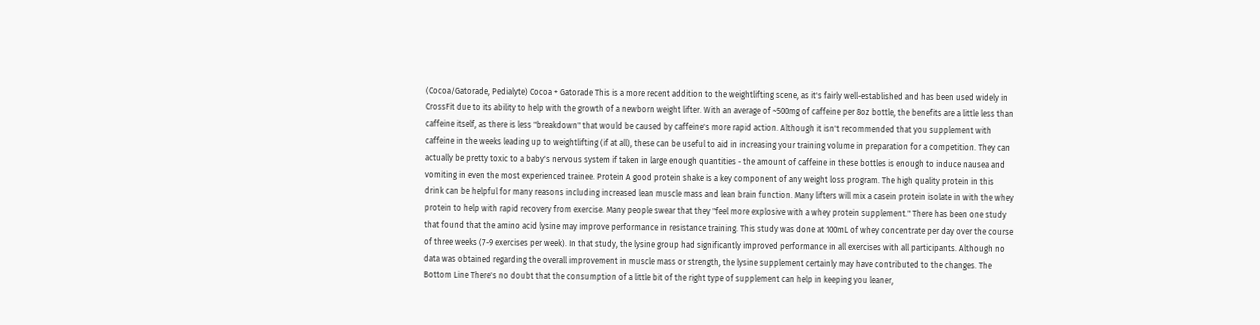(Cocoa/Gatorade, Pedialyte) Cocoa + Gatorade This is a more recent addition to the weightlifting scene, as it's fairly well-established and has been used widely in CrossFit due to its ability to help with the growth of a newborn weight lifter. With an average of ~500mg of caffeine per 8oz bottle, the benefits are a little less than caffeine itself, as there is less "breakdown" that would be caused by caffeine's more rapid action. Although it isn't recommended that you supplement with caffeine in the weeks leading up to weightlifting (if at all), these can be useful to aid in increasing your training volume in preparation for a competition. They can actually be pretty toxic to a baby's nervous system if taken in large enough quantities - the amount of caffeine in these bottles is enough to induce nausea and vomiting in even the most experienced trainee. Protein A good protein shake is a key component of any weight loss program. The high quality protein in this drink can be helpful for many reasons including increased lean muscle mass and lean brain function. Many lifters will mix a casein protein isolate in with the whey protein to help with rapid recovery from exercise. Many people swear that they "feel more explosive with a whey protein supplement." There has been one study that found that the amino acid lysine may improve performance in resistance training. This study was done at 100mL of whey concentrate per day over the course of three weeks (7-9 exercises per week). In that study, the lysine group had significantly improved performance in all exercises with all participants. Although no data was obtained regarding the overall improvement in muscle mass or strength, the lysine supplement certainly may have contributed to the changes. The Bottom Line There's no doubt that the consumption of a little bit of the right type of supplement can help in keeping you leaner,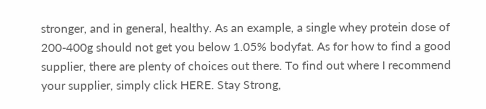stronger, and in general, healthy. As an example, a single whey protein dose of 200-400g should not get you below 1.05% bodyfat. As for how to find a good supplier, there are plenty of choices out there. To find out where I recommend your supplier, simply click HERE. Stay Strong,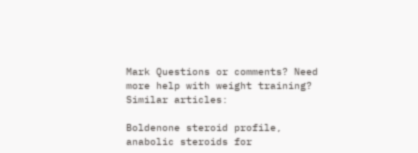Mark Questions or comments? Need more help with weight training? Similar articles:

Boldenone steroid profile, anabolic steroids for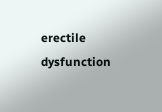erectile dysfunction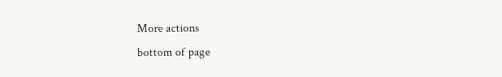More actions
bottom of page